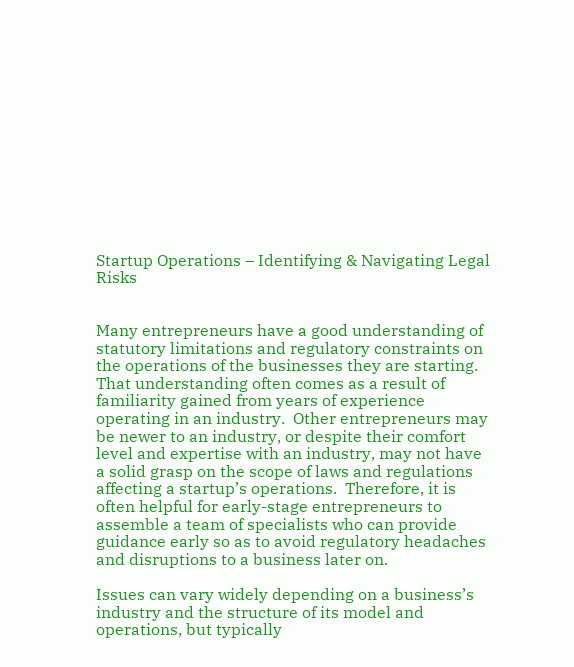Startup Operations – Identifying & Navigating Legal Risks


Many entrepreneurs have a good understanding of statutory limitations and regulatory constraints on the operations of the businesses they are starting.  That understanding often comes as a result of familiarity gained from years of experience operating in an industry.  Other entrepreneurs may be newer to an industry, or despite their comfort level and expertise with an industry, may not have a solid grasp on the scope of laws and regulations affecting a startup’s operations.  Therefore, it is often helpful for early-stage entrepreneurs to assemble a team of specialists who can provide guidance early so as to avoid regulatory headaches and disruptions to a business later on.

Issues can vary widely depending on a business’s industry and the structure of its model and operations, but typically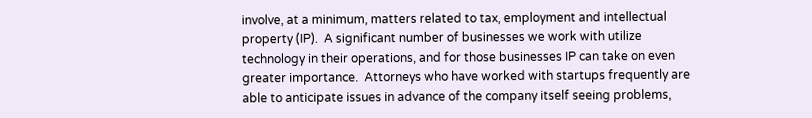involve, at a minimum, matters related to tax, employment and intellectual property (IP).  A significant number of businesses we work with utilize technology in their operations, and for those businesses IP can take on even greater importance.  Attorneys who have worked with startups frequently are able to anticipate issues in advance of the company itself seeing problems,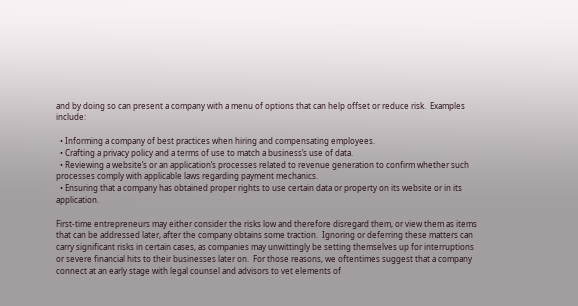and by doing so can present a company with a menu of options that can help offset or reduce risk.  Examples include:

  • Informing a company of best practices when hiring and compensating employees.
  • Crafting a privacy policy and a terms of use to match a business’s use of data.
  • Reviewing a website’s or an application’s processes related to revenue generation to confirm whether such processes comply with applicable laws regarding payment mechanics.
  • Ensuring that a company has obtained proper rights to use certain data or property on its website or in its application.

First-time entrepreneurs may either consider the risks low and therefore disregard them, or view them as items that can be addressed later, after the company obtains some traction.  Ignoring or deferring these matters can carry significant risks in certain cases, as companies may unwittingly be setting themselves up for interruptions or severe financial hits to their businesses later on.  For those reasons, we oftentimes suggest that a company connect at an early stage with legal counsel and advisors to vet elements of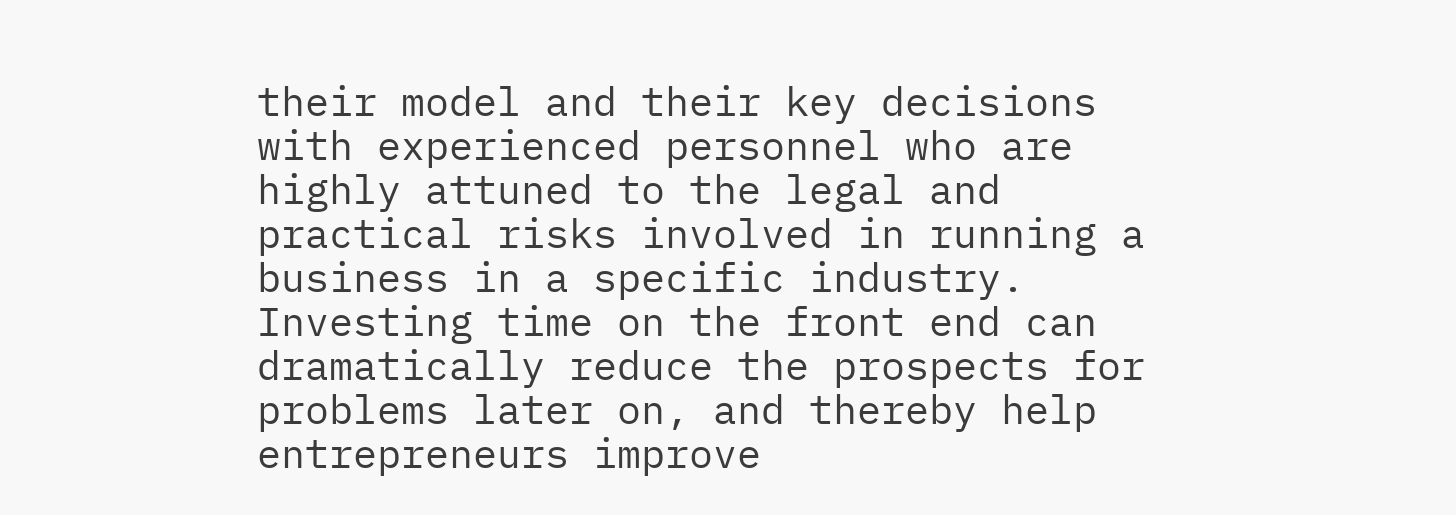their model and their key decisions with experienced personnel who are highly attuned to the legal and practical risks involved in running a business in a specific industry.  Investing time on the front end can dramatically reduce the prospects for problems later on, and thereby help entrepreneurs improve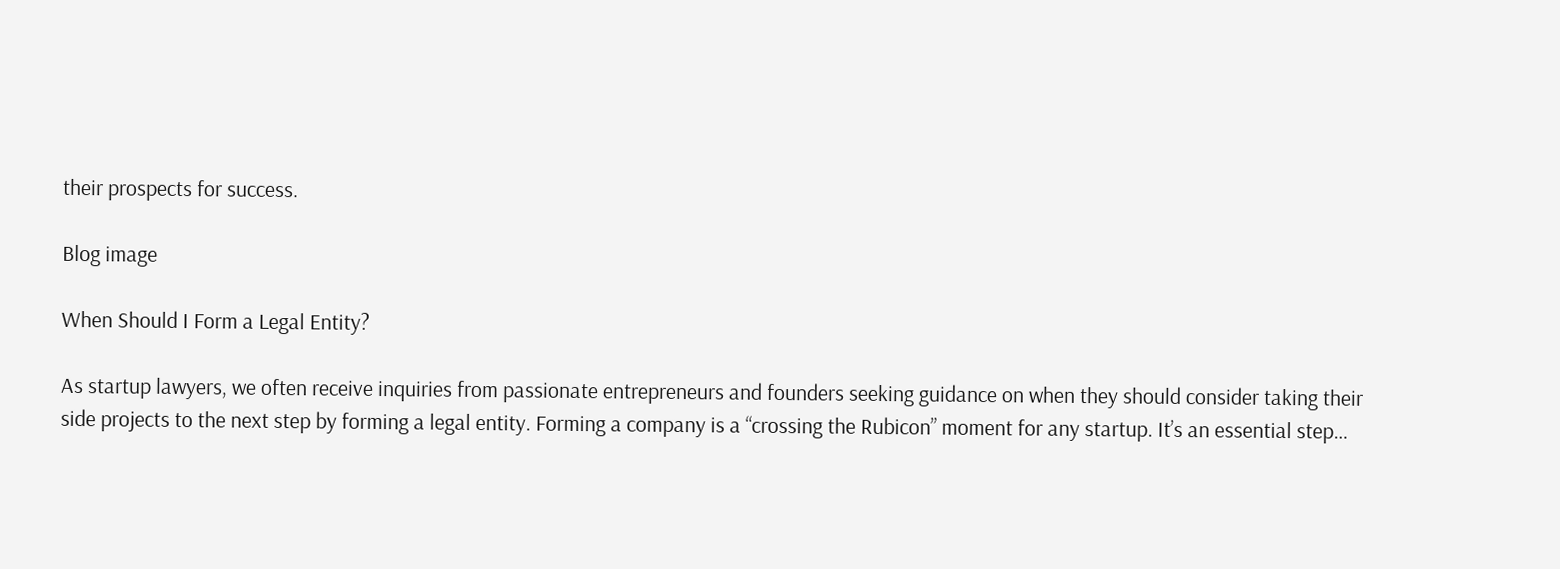their prospects for success.

Blog image

When Should I Form a Legal Entity?

As startup lawyers, we often receive inquiries from passionate entrepreneurs and founders seeking guidance on when they should consider taking their side projects to the next step by forming a legal entity. Forming a company is a “crossing the Rubicon” moment for any startup. It’s an essential step…